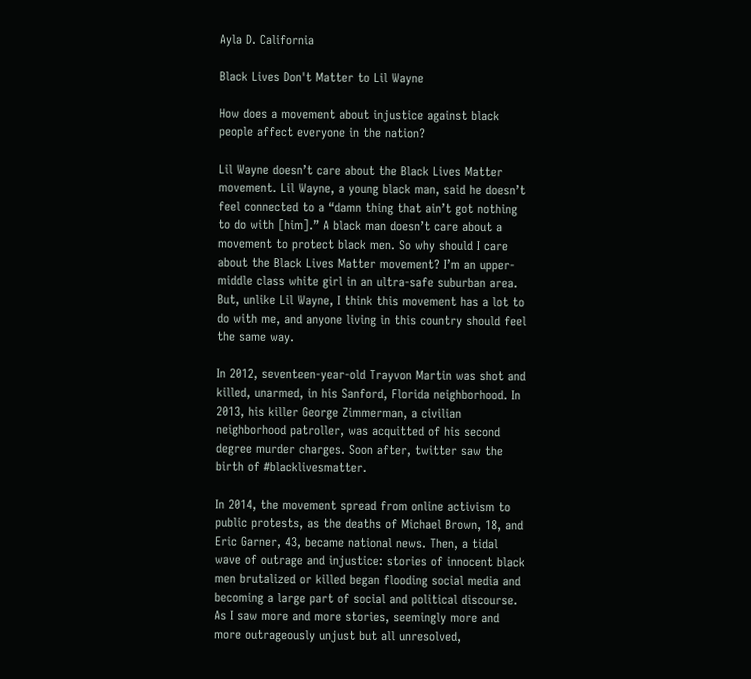Ayla D. California

Black Lives Don't Matter to Lil Wayne

How does a movement about injustice against black people affect everyone in the nation?

Lil Wayne doesn’t care about the Black Lives Matter movement. Lil Wayne, a young black man, said he doesn’t feel connected to a “damn thing that ain’t got nothing to do with [him].” A black man doesn’t care about a movement to protect black men. So why should I care about the Black Lives Matter movement? I’m an upper-middle class white girl in an ultra-safe suburban area. But, unlike Lil Wayne, I think this movement has a lot to do with me, and anyone living in this country should feel the same way.

In 2012, seventeen-year-old Trayvon Martin was shot and killed, unarmed, in his Sanford, Florida neighborhood. In 2013, his killer George Zimmerman, a civilian neighborhood patroller, was acquitted of his second degree murder charges. Soon after, twitter saw the birth of #blacklivesmatter.

In 2014, the movement spread from online activism to public protests, as the deaths of Michael Brown, 18, and Eric Garner, 43, became national news. Then, a tidal wave of outrage and injustice: stories of innocent black men brutalized or killed began flooding social media and becoming a large part of social and political discourse. As I saw more and more stories, seemingly more and more outrageously unjust but all unresolved,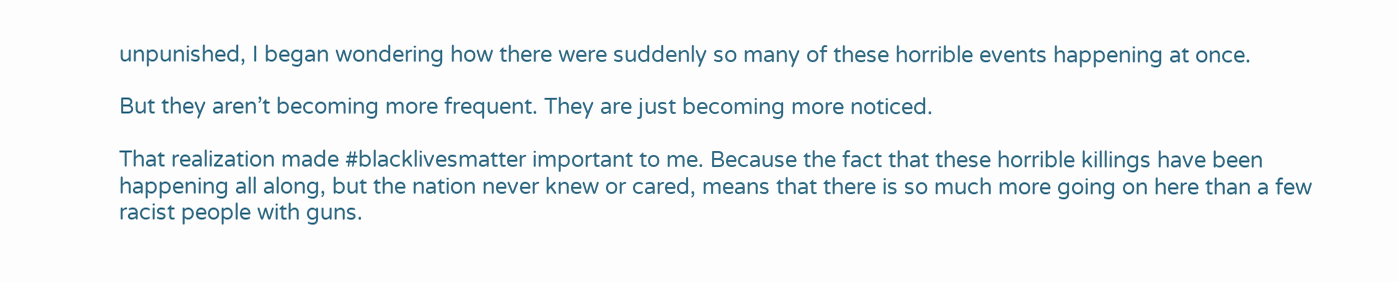unpunished, I began wondering how there were suddenly so many of these horrible events happening at once.

But they aren’t becoming more frequent. They are just becoming more noticed.

That realization made #blacklivesmatter important to me. Because the fact that these horrible killings have been happening all along, but the nation never knew or cared, means that there is so much more going on here than a few racist people with guns.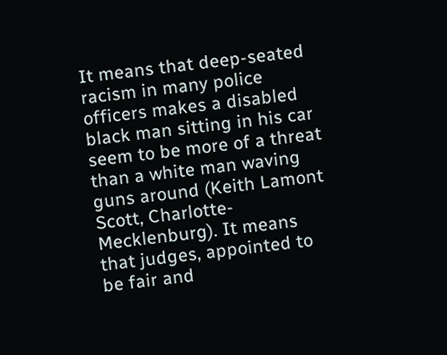It means that deep-seated racism in many police officers makes a disabled black man sitting in his car seem to be more of a threat than a white man waving guns around (Keith Lamont Scott, Charlotte-Mecklenburg). It means that judges, appointed to be fair and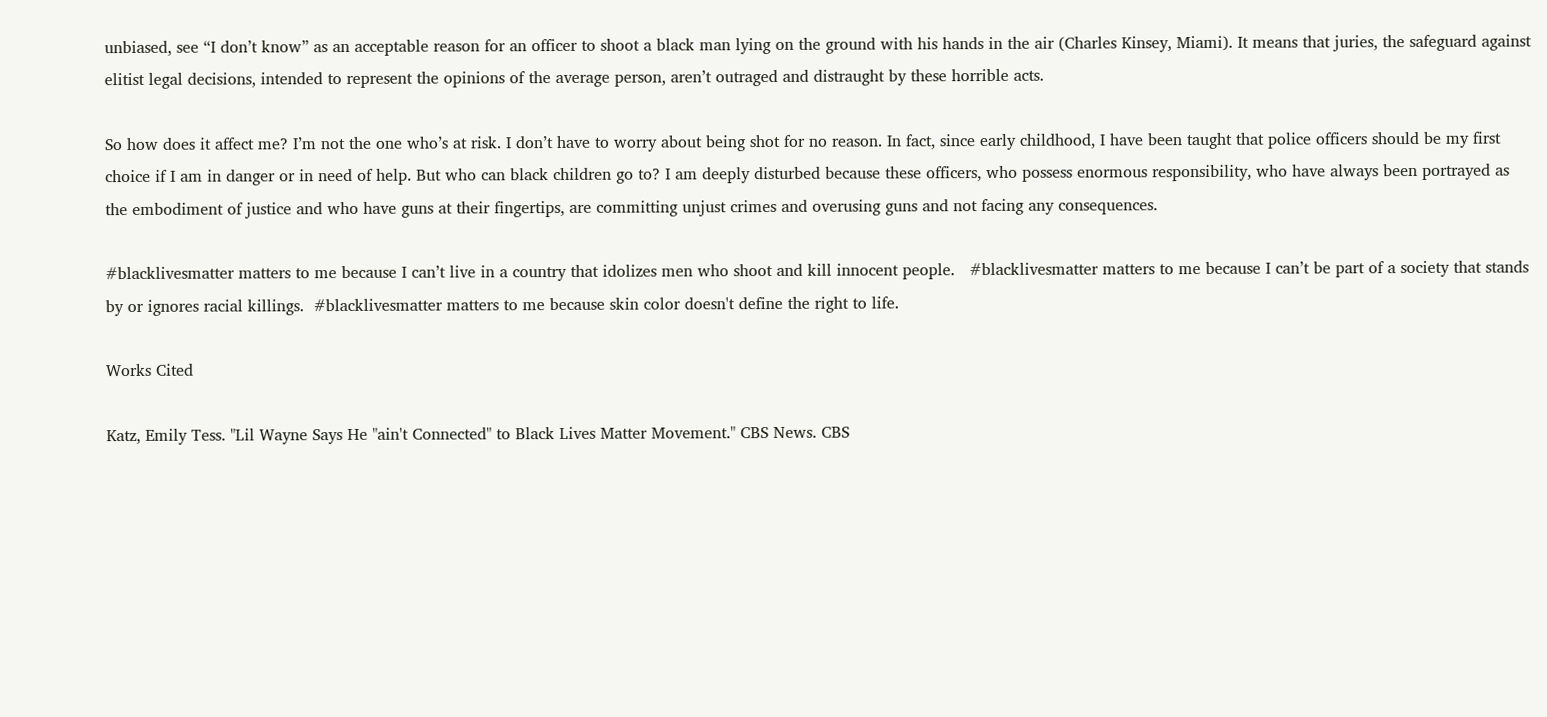unbiased, see “I don’t know” as an acceptable reason for an officer to shoot a black man lying on the ground with his hands in the air (Charles Kinsey, Miami). It means that juries, the safeguard against elitist legal decisions, intended to represent the opinions of the average person, aren’t outraged and distraught by these horrible acts.

So how does it affect me? I’m not the one who’s at risk. I don’t have to worry about being shot for no reason. In fact, since early childhood, I have been taught that police officers should be my first choice if I am in danger or in need of help. But who can black children go to? I am deeply disturbed because these officers, who possess enormous responsibility, who have always been portrayed as the embodiment of justice and who have guns at their fingertips, are committing unjust crimes and overusing guns and not facing any consequences.

#blacklivesmatter matters to me because I can’t live in a country that idolizes men who shoot and kill innocent people.   #blacklivesmatter matters to me because I can’t be part of a society that stands by or ignores racial killings.  #blacklivesmatter matters to me because skin color doesn't define the right to life.

Works Cited

Katz, Emily Tess. "Lil Wayne Says He "ain't Connected" to Black Lives Matter Movement." CBS News. CBS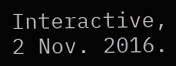Interactive, 2 Nov. 2016.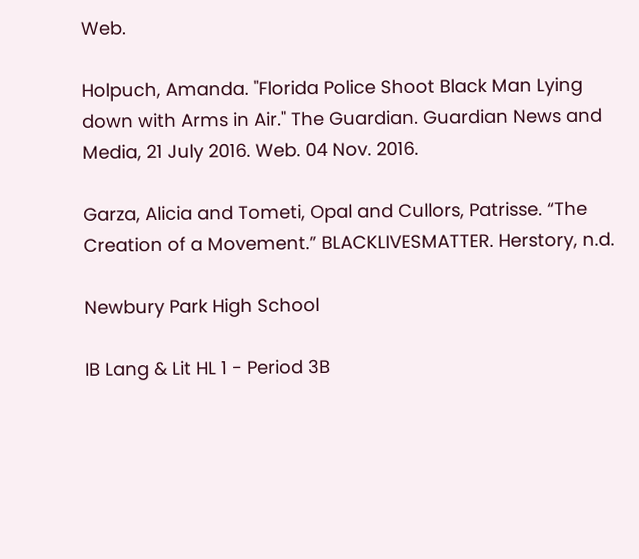Web.

Holpuch, Amanda. "Florida Police Shoot Black Man Lying down with Arms in Air." The Guardian. Guardian News and Media, 21 July 2016. Web. 04 Nov. 2016.

Garza, Alicia and Tometi, Opal and Cullors, Patrisse. “The Creation of a Movement.” BLACKLIVESMATTER. Herstory, n.d.

Newbury Park High School

IB Lang & Lit HL 1 - Period 3B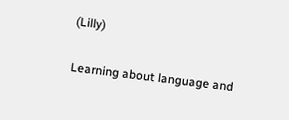(Lilly)

Learning about language and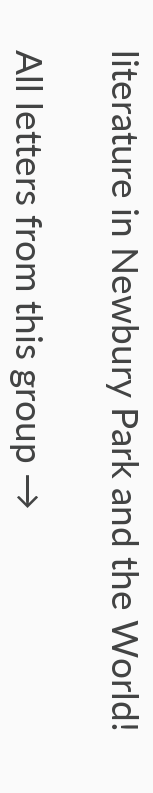literature in Newbury Park and the World!

All letters from this group →